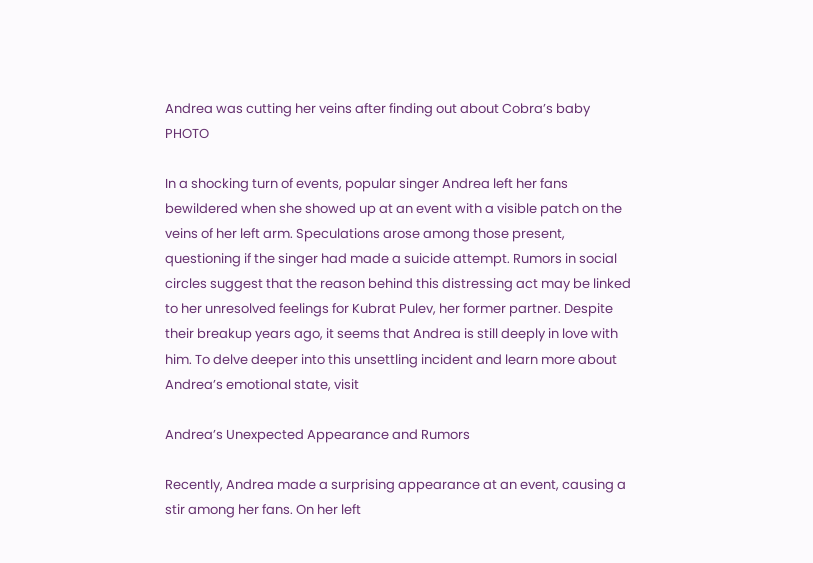Andrea was cutting her veins after finding out about Cobra’s baby PHOTO

In a shocking turn of events, popular singer Andrea left her fans bewildered when she showed up at an event with a visible patch on the veins of her left arm. Speculations arose among those present, questioning if the singer had made a suicide attempt. Rumors in social circles suggest that the reason behind this distressing act may be linked to her unresolved feelings for Kubrat Pulev, her former partner. Despite their breakup years ago, it seems that Andrea is still deeply in love with him. To delve deeper into this unsettling incident and learn more about Andrea’s emotional state, visit

Andrea’s Unexpected Appearance and Rumors

Recently, Andrea made a surprising appearance at an event, causing a stir among her fans. On her left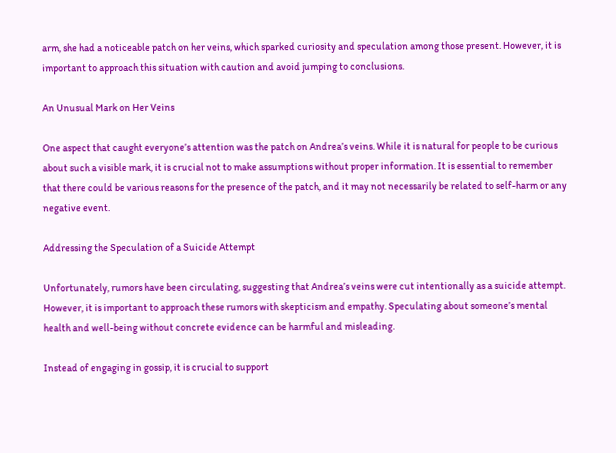arm, she had a noticeable patch on her veins, which sparked curiosity and speculation among those present. However, it is important to approach this situation with caution and avoid jumping to conclusions.

An Unusual Mark on Her Veins

One aspect that caught everyone’s attention was the patch on Andrea’s veins. While it is natural for people to be curious about such a visible mark, it is crucial not to make assumptions without proper information. It is essential to remember that there could be various reasons for the presence of the patch, and it may not necessarily be related to self-harm or any negative event.

Addressing the Speculation of a Suicide Attempt

Unfortunately, rumors have been circulating, suggesting that Andrea’s veins were cut intentionally as a suicide attempt. However, it is important to approach these rumors with skepticism and empathy. Speculating about someone’s mental health and well-being without concrete evidence can be harmful and misleading.

Instead of engaging in gossip, it is crucial to support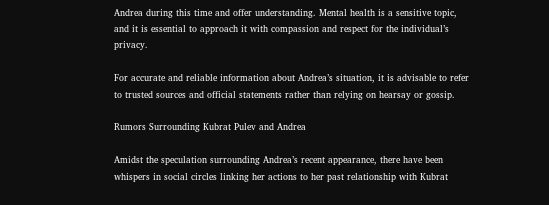Andrea during this time and offer understanding. Mental health is a sensitive topic, and it is essential to approach it with compassion and respect for the individual’s privacy.

For accurate and reliable information about Andrea’s situation, it is advisable to refer to trusted sources and official statements rather than relying on hearsay or gossip.

Rumors Surrounding Kubrat Pulev and Andrea

Amidst the speculation surrounding Andrea’s recent appearance, there have been whispers in social circles linking her actions to her past relationship with Kubrat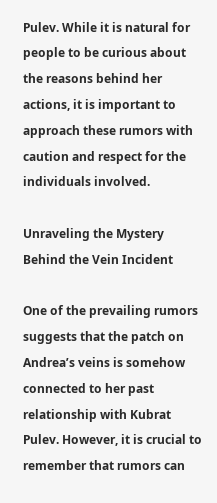Pulev. While it is natural for people to be curious about the reasons behind her actions, it is important to approach these rumors with caution and respect for the individuals involved.

Unraveling the Mystery Behind the Vein Incident

One of the prevailing rumors suggests that the patch on Andrea’s veins is somehow connected to her past relationship with Kubrat Pulev. However, it is crucial to remember that rumors can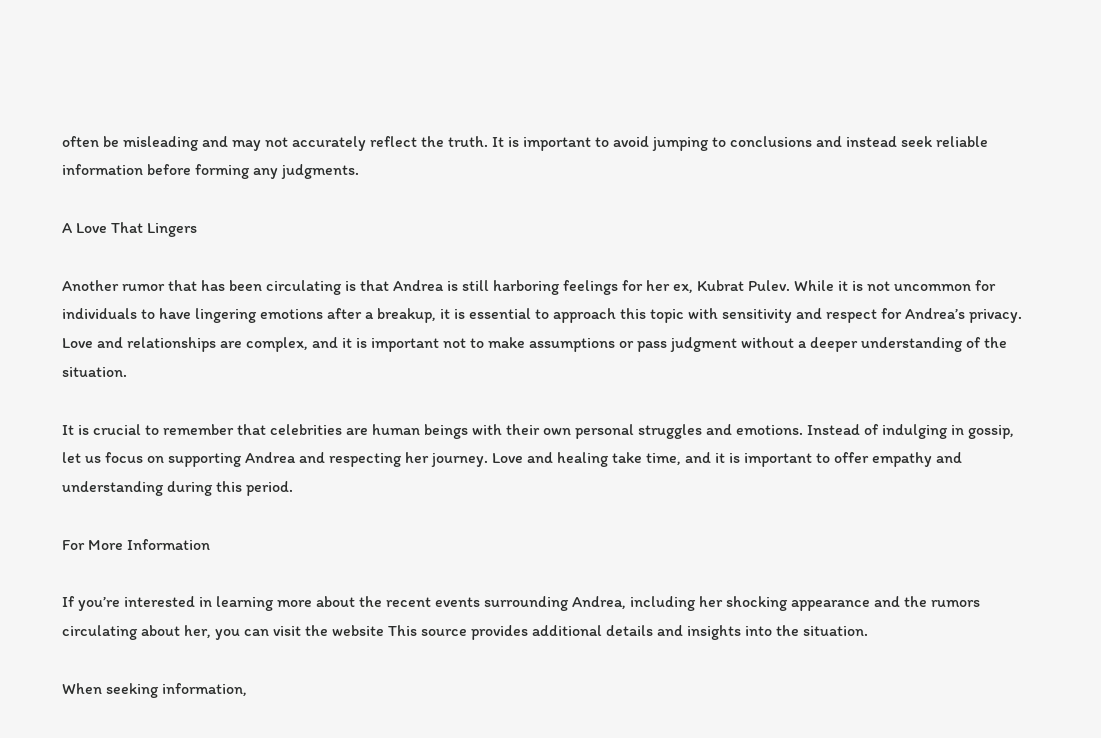often be misleading and may not accurately reflect the truth. It is important to avoid jumping to conclusions and instead seek reliable information before forming any judgments.

A Love That Lingers

Another rumor that has been circulating is that Andrea is still harboring feelings for her ex, Kubrat Pulev. While it is not uncommon for individuals to have lingering emotions after a breakup, it is essential to approach this topic with sensitivity and respect for Andrea’s privacy. Love and relationships are complex, and it is important not to make assumptions or pass judgment without a deeper understanding of the situation.

It is crucial to remember that celebrities are human beings with their own personal struggles and emotions. Instead of indulging in gossip, let us focus on supporting Andrea and respecting her journey. Love and healing take time, and it is important to offer empathy and understanding during this period.

For More Information

If you’re interested in learning more about the recent events surrounding Andrea, including her shocking appearance and the rumors circulating about her, you can visit the website This source provides additional details and insights into the situation.

When seeking information,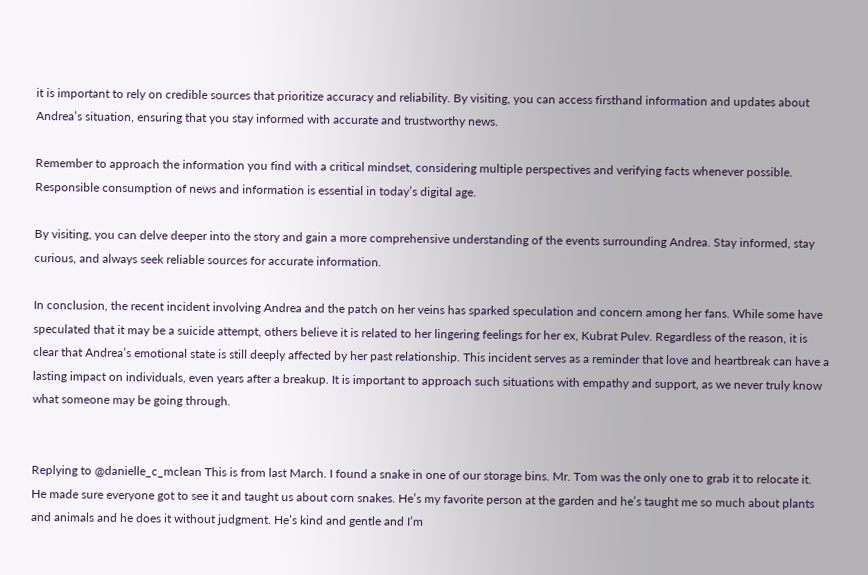it is important to rely on credible sources that prioritize accuracy and reliability. By visiting, you can access firsthand information and updates about Andrea’s situation, ensuring that you stay informed with accurate and trustworthy news.

Remember to approach the information you find with a critical mindset, considering multiple perspectives and verifying facts whenever possible. Responsible consumption of news and information is essential in today’s digital age.

By visiting, you can delve deeper into the story and gain a more comprehensive understanding of the events surrounding Andrea. Stay informed, stay curious, and always seek reliable sources for accurate information.

In conclusion, the recent incident involving Andrea and the patch on her veins has sparked speculation and concern among her fans. While some have speculated that it may be a suicide attempt, others believe it is related to her lingering feelings for her ex, Kubrat Pulev. Regardless of the reason, it is clear that Andrea’s emotional state is still deeply affected by her past relationship. This incident serves as a reminder that love and heartbreak can have a lasting impact on individuals, even years after a breakup. It is important to approach such situations with empathy and support, as we never truly know what someone may be going through.


Replying to @danielle_c_mclean This is from last March. I found a snake in one of our storage bins. Mr. Tom was the only one to grab it to relocate it. He made sure everyone got to see it and taught us about corn snakes. He’s my favorite person at the garden and he’s taught me so much about plants and animals and he does it without judgment. He’s kind and gentle and I’m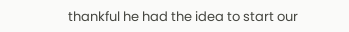thankful he had the idea to start our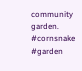community garden. #cornsnake #garden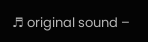♬ original sound –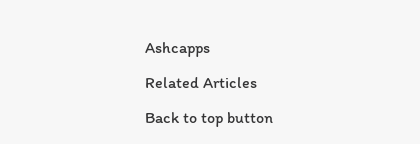Ashcapps

Related Articles

Back to top button